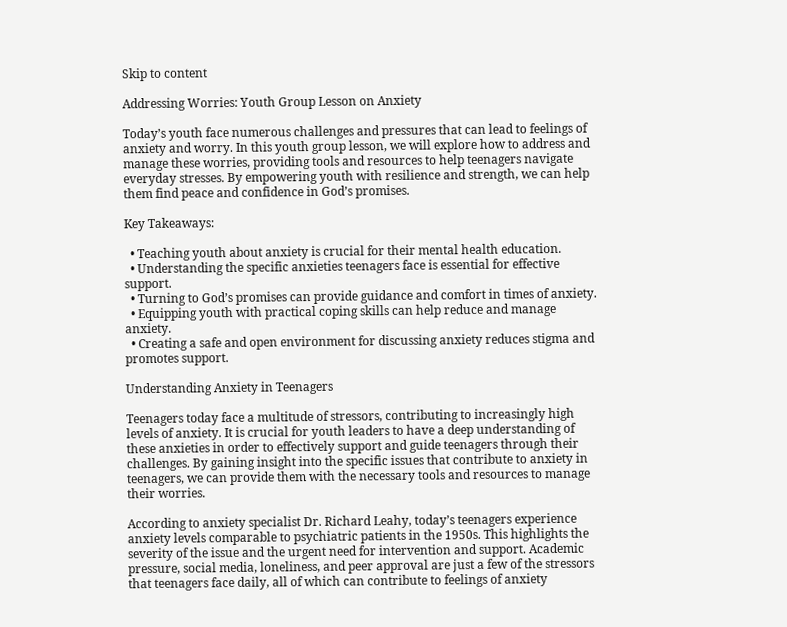Skip to content

Addressing Worries: Youth Group Lesson on Anxiety

Today’s youth face numerous challenges and pressures that can lead to feelings of anxiety and worry. In this youth group lesson, we will explore how to address and manage these worries, providing tools and resources to help teenagers navigate everyday stresses. By empowering youth with resilience and strength, we can help them find peace and confidence in God’s promises.

Key Takeaways:

  • Teaching youth about anxiety is crucial for their mental health education.
  • Understanding the specific anxieties teenagers face is essential for effective support.
  • Turning to God’s promises can provide guidance and comfort in times of anxiety.
  • Equipping youth with practical coping skills can help reduce and manage anxiety.
  • Creating a safe and open environment for discussing anxiety reduces stigma and promotes support.

Understanding Anxiety in Teenagers

Teenagers today face a multitude of stressors, contributing to increasingly high levels of anxiety. It is crucial for youth leaders to have a deep understanding of these anxieties in order to effectively support and guide teenagers through their challenges. By gaining insight into the specific issues that contribute to anxiety in teenagers, we can provide them with the necessary tools and resources to manage their worries.

According to anxiety specialist Dr. Richard Leahy, today’s teenagers experience anxiety levels comparable to psychiatric patients in the 1950s. This highlights the severity of the issue and the urgent need for intervention and support. Academic pressure, social media, loneliness, and peer approval are just a few of the stressors that teenagers face daily, all of which can contribute to feelings of anxiety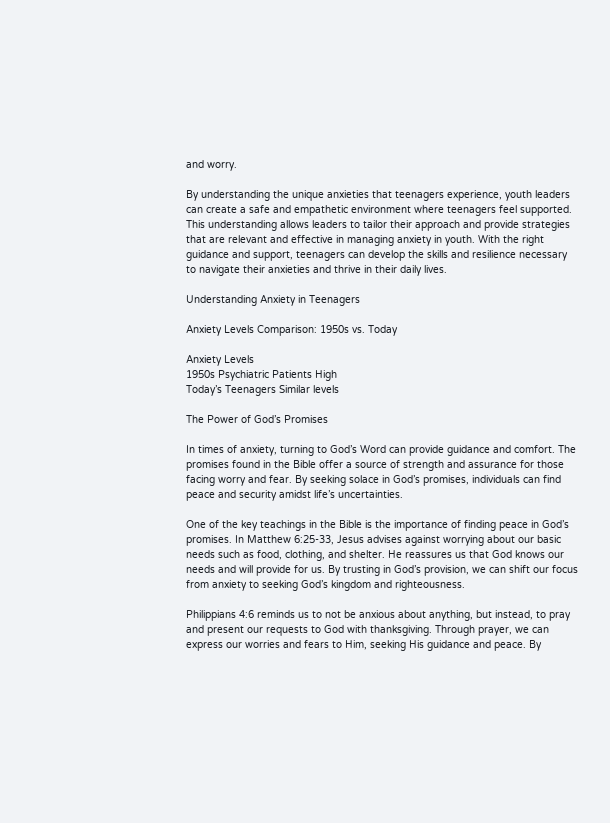and worry.

By understanding the unique anxieties that teenagers experience, youth leaders can create a safe and empathetic environment where teenagers feel supported. This understanding allows leaders to tailor their approach and provide strategies that are relevant and effective in managing anxiety in youth. With the right guidance and support, teenagers can develop the skills and resilience necessary to navigate their anxieties and thrive in their daily lives.

Understanding Anxiety in Teenagers

Anxiety Levels Comparison: 1950s vs. Today

Anxiety Levels
1950s Psychiatric Patients High
Today’s Teenagers Similar levels

The Power of God’s Promises

In times of anxiety, turning to God’s Word can provide guidance and comfort. The promises found in the Bible offer a source of strength and assurance for those facing worry and fear. By seeking solace in God’s promises, individuals can find peace and security amidst life’s uncertainties.

One of the key teachings in the Bible is the importance of finding peace in God’s promises. In Matthew 6:25-33, Jesus advises against worrying about our basic needs such as food, clothing, and shelter. He reassures us that God knows our needs and will provide for us. By trusting in God’s provision, we can shift our focus from anxiety to seeking God’s kingdom and righteousness.

Philippians 4:6 reminds us to not be anxious about anything, but instead, to pray and present our requests to God with thanksgiving. Through prayer, we can express our worries and fears to Him, seeking His guidance and peace. By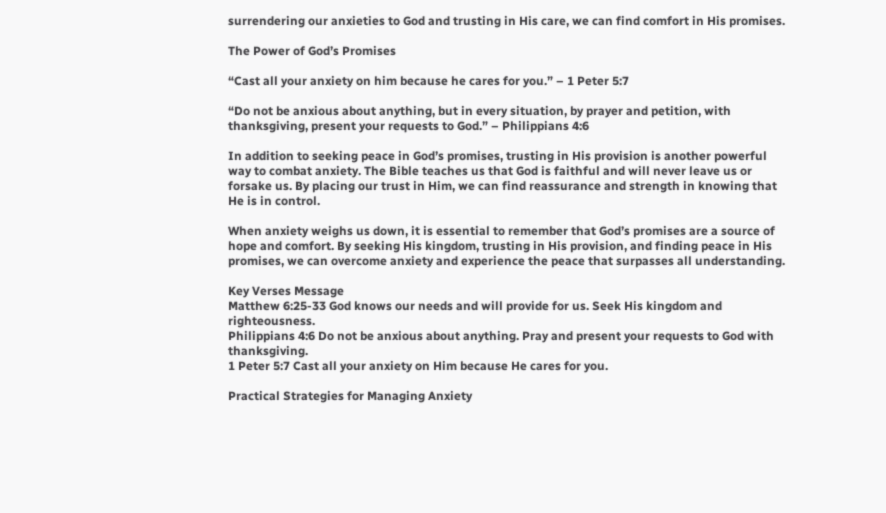surrendering our anxieties to God and trusting in His care, we can find comfort in His promises.

The Power of God’s Promises

“Cast all your anxiety on him because he cares for you.” – 1 Peter 5:7

“Do not be anxious about anything, but in every situation, by prayer and petition, with thanksgiving, present your requests to God.” – Philippians 4:6

In addition to seeking peace in God’s promises, trusting in His provision is another powerful way to combat anxiety. The Bible teaches us that God is faithful and will never leave us or forsake us. By placing our trust in Him, we can find reassurance and strength in knowing that He is in control.

When anxiety weighs us down, it is essential to remember that God’s promises are a source of hope and comfort. By seeking His kingdom, trusting in His provision, and finding peace in His promises, we can overcome anxiety and experience the peace that surpasses all understanding.

Key Verses Message
Matthew 6:25-33 God knows our needs and will provide for us. Seek His kingdom and righteousness.
Philippians 4:6 Do not be anxious about anything. Pray and present your requests to God with thanksgiving.
1 Peter 5:7 Cast all your anxiety on Him because He cares for you.

Practical Strategies for Managing Anxiety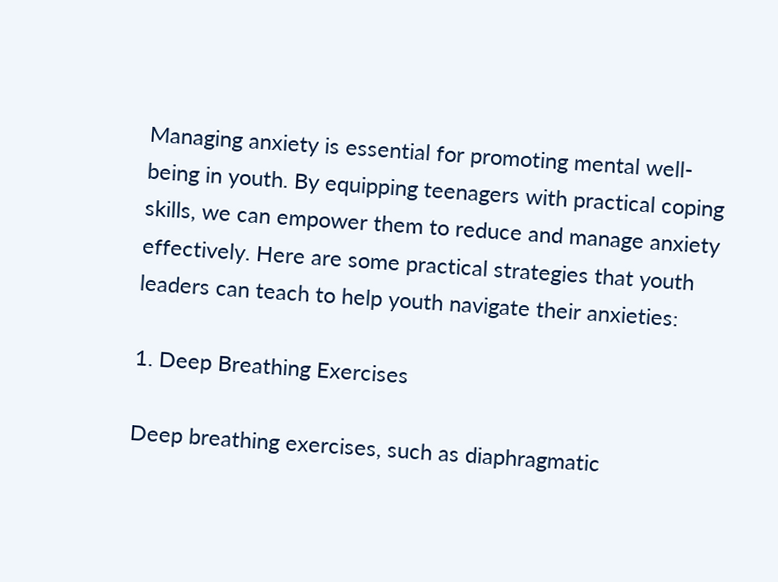Managing anxiety is essential for promoting mental well-being in youth. By equipping teenagers with practical coping skills, we can empower them to reduce and manage anxiety effectively. Here are some practical strategies that youth leaders can teach to help youth navigate their anxieties:

1. Deep Breathing Exercises

Deep breathing exercises, such as diaphragmatic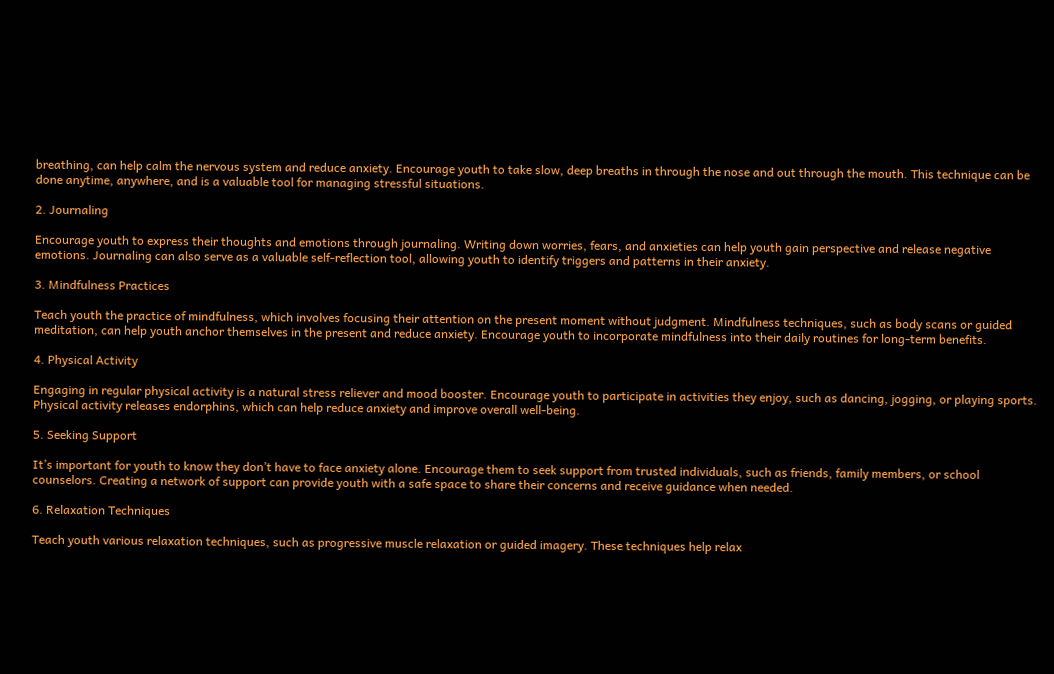breathing, can help calm the nervous system and reduce anxiety. Encourage youth to take slow, deep breaths in through the nose and out through the mouth. This technique can be done anytime, anywhere, and is a valuable tool for managing stressful situations.

2. Journaling

Encourage youth to express their thoughts and emotions through journaling. Writing down worries, fears, and anxieties can help youth gain perspective and release negative emotions. Journaling can also serve as a valuable self-reflection tool, allowing youth to identify triggers and patterns in their anxiety.

3. Mindfulness Practices

Teach youth the practice of mindfulness, which involves focusing their attention on the present moment without judgment. Mindfulness techniques, such as body scans or guided meditation, can help youth anchor themselves in the present and reduce anxiety. Encourage youth to incorporate mindfulness into their daily routines for long-term benefits.

4. Physical Activity

Engaging in regular physical activity is a natural stress reliever and mood booster. Encourage youth to participate in activities they enjoy, such as dancing, jogging, or playing sports. Physical activity releases endorphins, which can help reduce anxiety and improve overall well-being.

5. Seeking Support

It’s important for youth to know they don’t have to face anxiety alone. Encourage them to seek support from trusted individuals, such as friends, family members, or school counselors. Creating a network of support can provide youth with a safe space to share their concerns and receive guidance when needed.

6. Relaxation Techniques

Teach youth various relaxation techniques, such as progressive muscle relaxation or guided imagery. These techniques help relax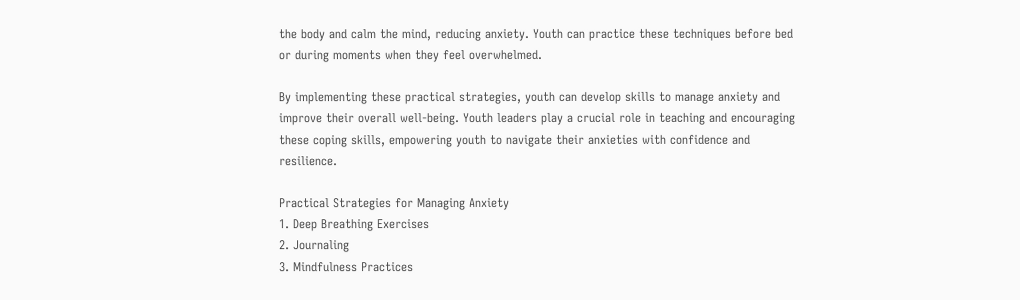the body and calm the mind, reducing anxiety. Youth can practice these techniques before bed or during moments when they feel overwhelmed.

By implementing these practical strategies, youth can develop skills to manage anxiety and improve their overall well-being. Youth leaders play a crucial role in teaching and encouraging these coping skills, empowering youth to navigate their anxieties with confidence and resilience.

Practical Strategies for Managing Anxiety
1. Deep Breathing Exercises
2. Journaling
3. Mindfulness Practices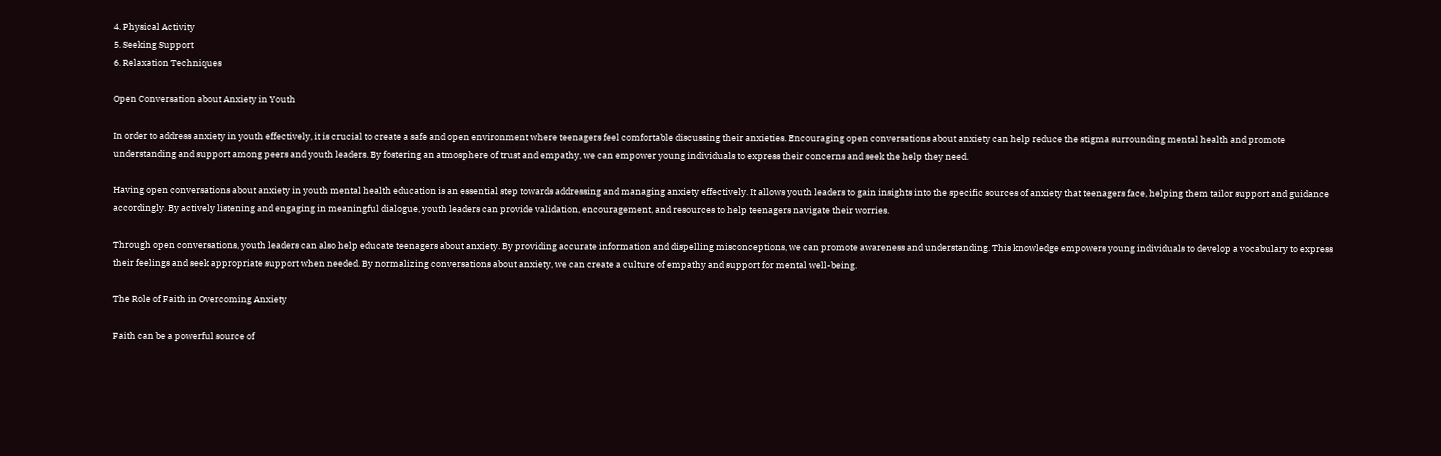4. Physical Activity
5. Seeking Support
6. Relaxation Techniques

Open Conversation about Anxiety in Youth

In order to address anxiety in youth effectively, it is crucial to create a safe and open environment where teenagers feel comfortable discussing their anxieties. Encouraging open conversations about anxiety can help reduce the stigma surrounding mental health and promote understanding and support among peers and youth leaders. By fostering an atmosphere of trust and empathy, we can empower young individuals to express their concerns and seek the help they need.

Having open conversations about anxiety in youth mental health education is an essential step towards addressing and managing anxiety effectively. It allows youth leaders to gain insights into the specific sources of anxiety that teenagers face, helping them tailor support and guidance accordingly. By actively listening and engaging in meaningful dialogue, youth leaders can provide validation, encouragement, and resources to help teenagers navigate their worries.

Through open conversations, youth leaders can also help educate teenagers about anxiety. By providing accurate information and dispelling misconceptions, we can promote awareness and understanding. This knowledge empowers young individuals to develop a vocabulary to express their feelings and seek appropriate support when needed. By normalizing conversations about anxiety, we can create a culture of empathy and support for mental well-being.

The Role of Faith in Overcoming Anxiety

Faith can be a powerful source of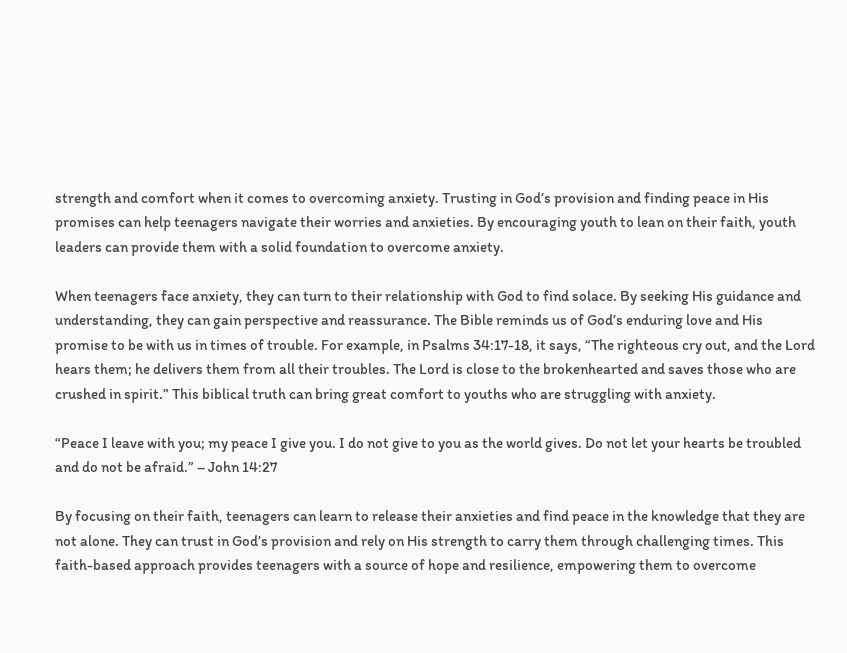strength and comfort when it comes to overcoming anxiety. Trusting in God’s provision and finding peace in His promises can help teenagers navigate their worries and anxieties. By encouraging youth to lean on their faith, youth leaders can provide them with a solid foundation to overcome anxiety.

When teenagers face anxiety, they can turn to their relationship with God to find solace. By seeking His guidance and understanding, they can gain perspective and reassurance. The Bible reminds us of God’s enduring love and His promise to be with us in times of trouble. For example, in Psalms 34:17-18, it says, “The righteous cry out, and the Lord hears them; he delivers them from all their troubles. The Lord is close to the brokenhearted and saves those who are crushed in spirit.” This biblical truth can bring great comfort to youths who are struggling with anxiety.

“Peace I leave with you; my peace I give you. I do not give to you as the world gives. Do not let your hearts be troubled and do not be afraid.” – John 14:27

By focusing on their faith, teenagers can learn to release their anxieties and find peace in the knowledge that they are not alone. They can trust in God’s provision and rely on His strength to carry them through challenging times. This faith-based approach provides teenagers with a source of hope and resilience, empowering them to overcome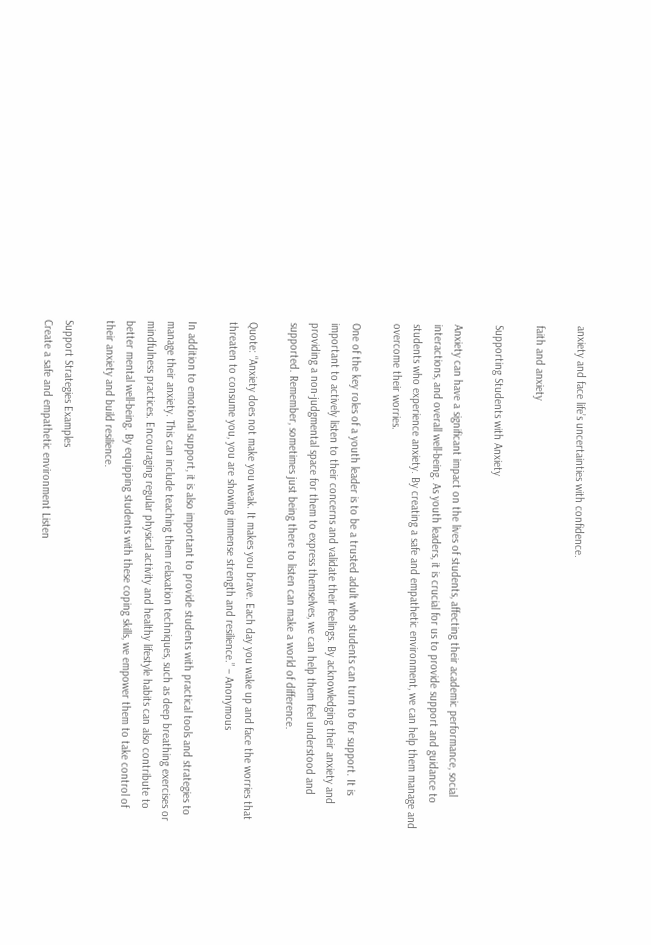anxiety and face life’s uncertainties with confidence.

faith and anxiety

Supporting Students with Anxiety

Anxiety can have a significant impact on the lives of students, affecting their academic performance, social interactions, and overall well-being. As youth leaders, it is crucial for us to provide support and guidance to students who experience anxiety. By creating a safe and empathetic environment, we can help them manage and overcome their worries.

One of the key roles of a youth leader is to be a trusted adult who students can turn to for support. It is important to actively listen to their concerns and validate their feelings. By acknowledging their anxiety and providing a non-judgmental space for them to express themselves, we can help them feel understood and supported. Remember, sometimes just being there to listen can make a world of difference.

Quote: “Anxiety does not make you weak. It makes you brave. Each day you wake up and face the worries that threaten to consume you, you are showing immense strength and resilience.” – Anonymous

In addition to emotional support, it is also important to provide students with practical tools and strategies to manage their anxiety. This can include teaching them relaxation techniques, such as deep breathing exercises or mindfulness practices. Encouraging regular physical activity and healthy lifestyle habits can also contribute to better mental well-being. By equipping students with these coping skills, we empower them to take control of their anxiety and build resilience.

Support Strategies Examples
Create a safe and empathetic environment Listen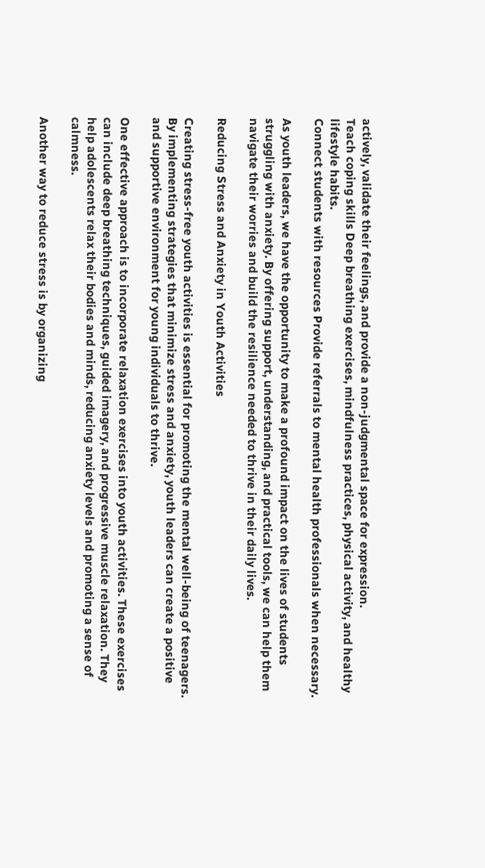actively, validate their feelings, and provide a non-judgmental space for expression.
Teach coping skills Deep breathing exercises, mindfulness practices, physical activity, and healthy lifestyle habits.
Connect students with resources Provide referrals to mental health professionals when necessary.

As youth leaders, we have the opportunity to make a profound impact on the lives of students struggling with anxiety. By offering support, understanding, and practical tools, we can help them navigate their worries and build the resilience needed to thrive in their daily lives.

Reducing Stress and Anxiety in Youth Activities

Creating stress-free youth activities is essential for promoting the mental well-being of teenagers. By implementing strategies that minimize stress and anxiety, youth leaders can create a positive and supportive environment for young individuals to thrive.

One effective approach is to incorporate relaxation exercises into youth activities. These exercises can include deep breathing techniques, guided imagery, and progressive muscle relaxation. They help adolescents relax their bodies and minds, reducing anxiety levels and promoting a sense of calmness.

Another way to reduce stress is by organizing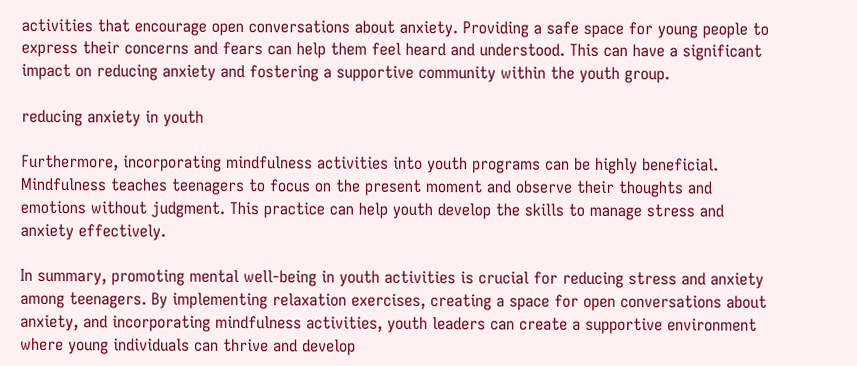activities that encourage open conversations about anxiety. Providing a safe space for young people to express their concerns and fears can help them feel heard and understood. This can have a significant impact on reducing anxiety and fostering a supportive community within the youth group.

reducing anxiety in youth

Furthermore, incorporating mindfulness activities into youth programs can be highly beneficial. Mindfulness teaches teenagers to focus on the present moment and observe their thoughts and emotions without judgment. This practice can help youth develop the skills to manage stress and anxiety effectively.

In summary, promoting mental well-being in youth activities is crucial for reducing stress and anxiety among teenagers. By implementing relaxation exercises, creating a space for open conversations about anxiety, and incorporating mindfulness activities, youth leaders can create a supportive environment where young individuals can thrive and develop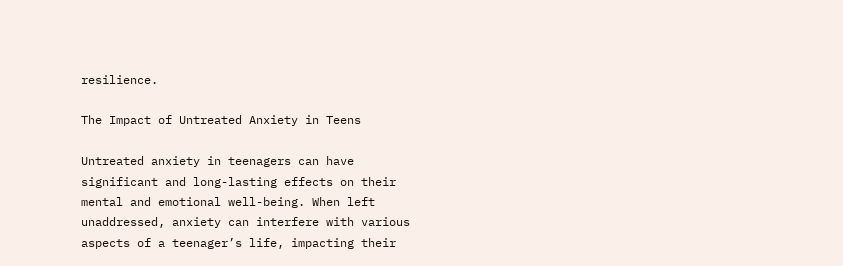resilience.

The Impact of Untreated Anxiety in Teens

Untreated anxiety in teenagers can have significant and long-lasting effects on their mental and emotional well-being. When left unaddressed, anxiety can interfere with various aspects of a teenager’s life, impacting their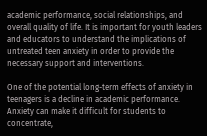academic performance, social relationships, and overall quality of life. It is important for youth leaders and educators to understand the implications of untreated teen anxiety in order to provide the necessary support and interventions.

One of the potential long-term effects of anxiety in teenagers is a decline in academic performance. Anxiety can make it difficult for students to concentrate,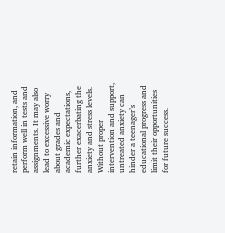retain information, and perform well in tests and assignments. It may also lead to excessive worry about grades and academic expectations, further exacerbating the anxiety and stress levels. Without proper intervention and support, untreated anxiety can hinder a teenager’s educational progress and limit their opportunities for future success.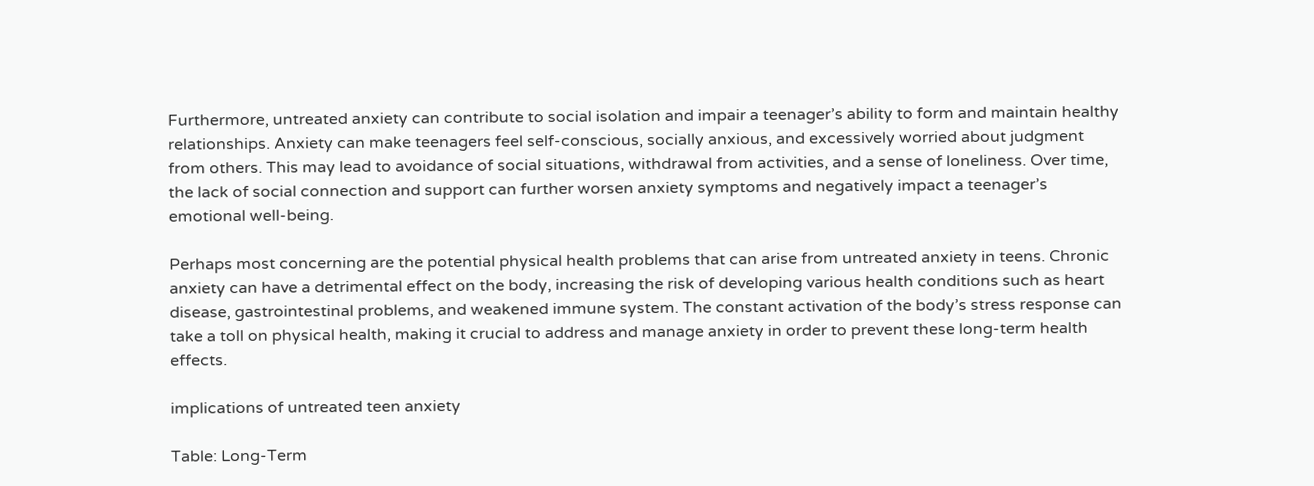Furthermore, untreated anxiety can contribute to social isolation and impair a teenager’s ability to form and maintain healthy relationships. Anxiety can make teenagers feel self-conscious, socially anxious, and excessively worried about judgment from others. This may lead to avoidance of social situations, withdrawal from activities, and a sense of loneliness. Over time, the lack of social connection and support can further worsen anxiety symptoms and negatively impact a teenager’s emotional well-being.

Perhaps most concerning are the potential physical health problems that can arise from untreated anxiety in teens. Chronic anxiety can have a detrimental effect on the body, increasing the risk of developing various health conditions such as heart disease, gastrointestinal problems, and weakened immune system. The constant activation of the body’s stress response can take a toll on physical health, making it crucial to address and manage anxiety in order to prevent these long-term health effects.

implications of untreated teen anxiety

Table: Long-Term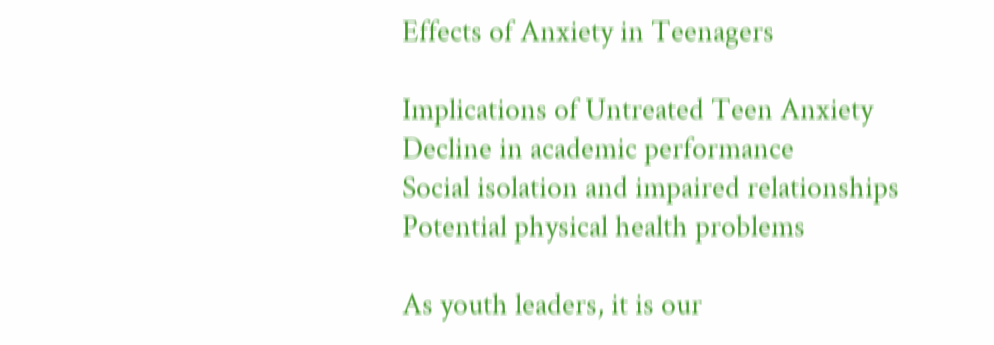Effects of Anxiety in Teenagers

Implications of Untreated Teen Anxiety
Decline in academic performance
Social isolation and impaired relationships
Potential physical health problems

As youth leaders, it is our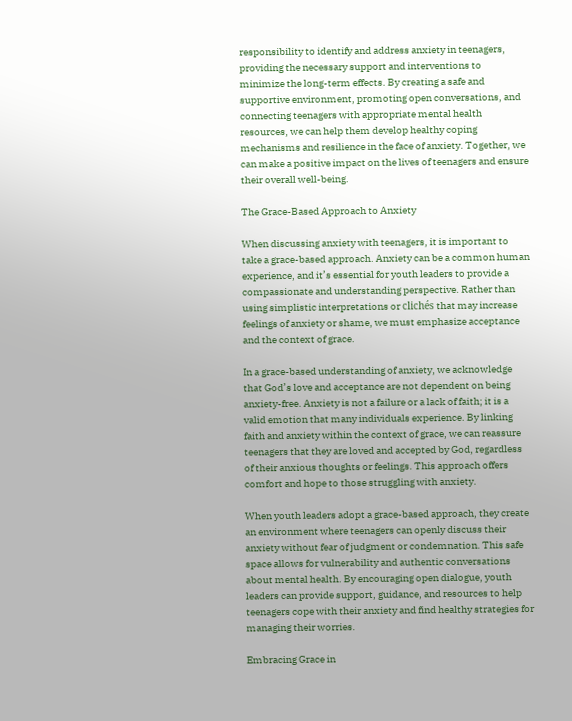responsibility to identify and address anxiety in teenagers, providing the necessary support and interventions to minimize the long-term effects. By creating a safe and supportive environment, promoting open conversations, and connecting teenagers with appropriate mental health resources, we can help them develop healthy coping mechanisms and resilience in the face of anxiety. Together, we can make a positive impact on the lives of teenagers and ensure their overall well-being.

The Grace-Based Approach to Anxiety

When discussing anxiety with teenagers, it is important to take a grace-based approach. Anxiety can be a common human experience, and it’s essential for youth leaders to provide a compassionate and understanding perspective. Rather than using simplistic interpretations or clichés that may increase feelings of anxiety or shame, we must emphasize acceptance and the context of grace.

In a grace-based understanding of anxiety, we acknowledge that God’s love and acceptance are not dependent on being anxiety-free. Anxiety is not a failure or a lack of faith; it is a valid emotion that many individuals experience. By linking faith and anxiety within the context of grace, we can reassure teenagers that they are loved and accepted by God, regardless of their anxious thoughts or feelings. This approach offers comfort and hope to those struggling with anxiety.

When youth leaders adopt a grace-based approach, they create an environment where teenagers can openly discuss their anxiety without fear of judgment or condemnation. This safe space allows for vulnerability and authentic conversations about mental health. By encouraging open dialogue, youth leaders can provide support, guidance, and resources to help teenagers cope with their anxiety and find healthy strategies for managing their worries.

Embracing Grace in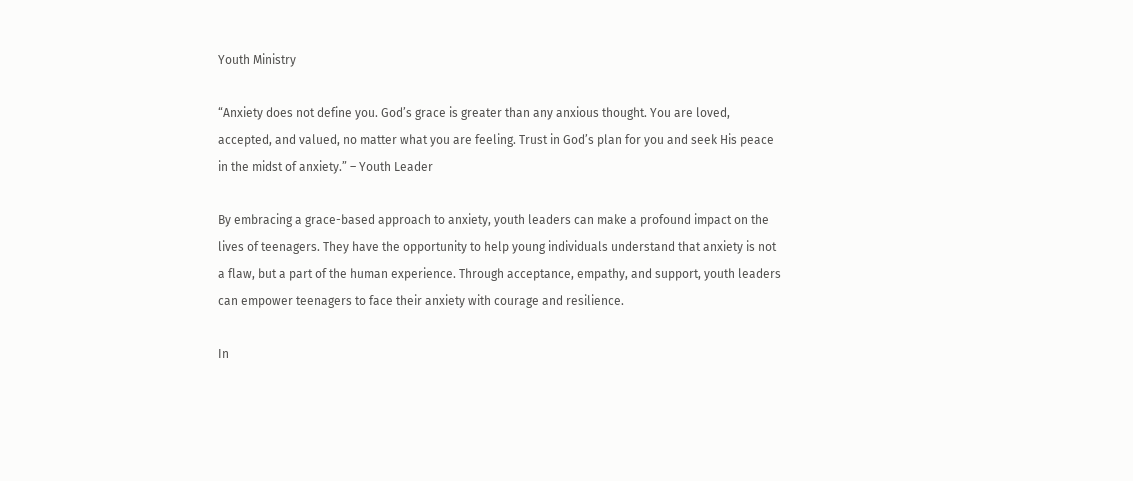Youth Ministry

“Anxiety does not define you. God’s grace is greater than any anxious thought. You are loved, accepted, and valued, no matter what you are feeling. Trust in God’s plan for you and seek His peace in the midst of anxiety.” – Youth Leader

By embracing a grace-based approach to anxiety, youth leaders can make a profound impact on the lives of teenagers. They have the opportunity to help young individuals understand that anxiety is not a flaw, but a part of the human experience. Through acceptance, empathy, and support, youth leaders can empower teenagers to face their anxiety with courage and resilience.

In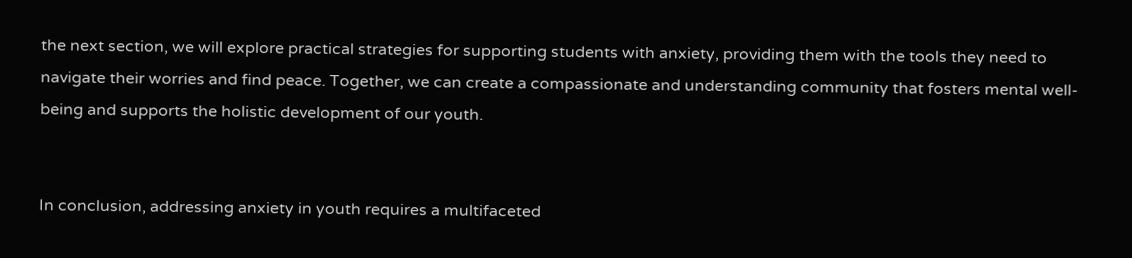the next section, we will explore practical strategies for supporting students with anxiety, providing them with the tools they need to navigate their worries and find peace. Together, we can create a compassionate and understanding community that fosters mental well-being and supports the holistic development of our youth.


In conclusion, addressing anxiety in youth requires a multifaceted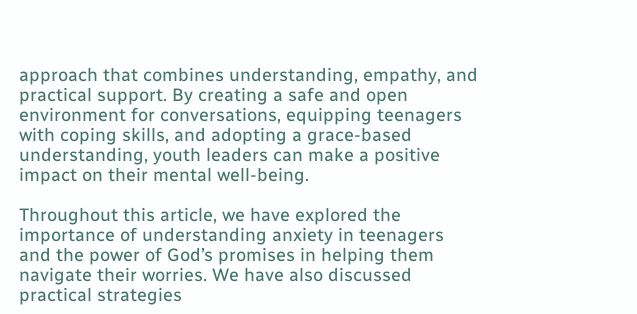approach that combines understanding, empathy, and practical support. By creating a safe and open environment for conversations, equipping teenagers with coping skills, and adopting a grace-based understanding, youth leaders can make a positive impact on their mental well-being.

Throughout this article, we have explored the importance of understanding anxiety in teenagers and the power of God’s promises in helping them navigate their worries. We have also discussed practical strategies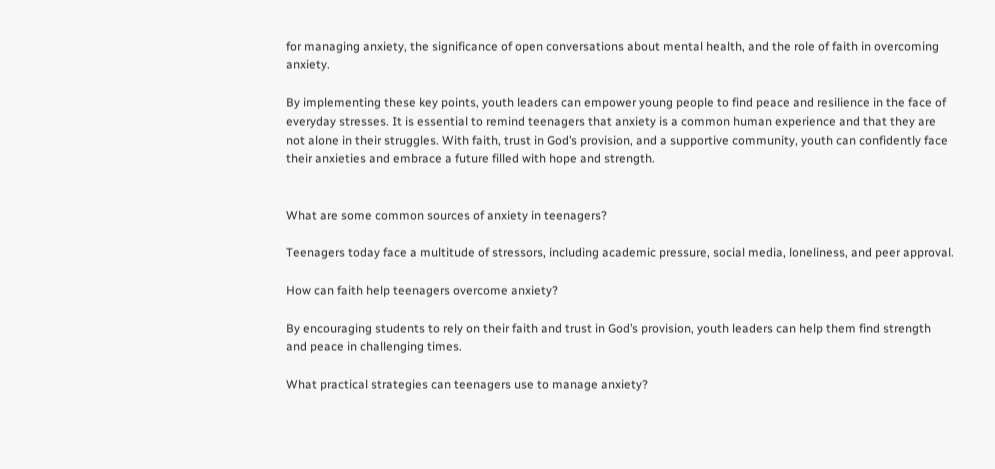for managing anxiety, the significance of open conversations about mental health, and the role of faith in overcoming anxiety.

By implementing these key points, youth leaders can empower young people to find peace and resilience in the face of everyday stresses. It is essential to remind teenagers that anxiety is a common human experience and that they are not alone in their struggles. With faith, trust in God’s provision, and a supportive community, youth can confidently face their anxieties and embrace a future filled with hope and strength.


What are some common sources of anxiety in teenagers?

Teenagers today face a multitude of stressors, including academic pressure, social media, loneliness, and peer approval.

How can faith help teenagers overcome anxiety?

By encouraging students to rely on their faith and trust in God’s provision, youth leaders can help them find strength and peace in challenging times.

What practical strategies can teenagers use to manage anxiety?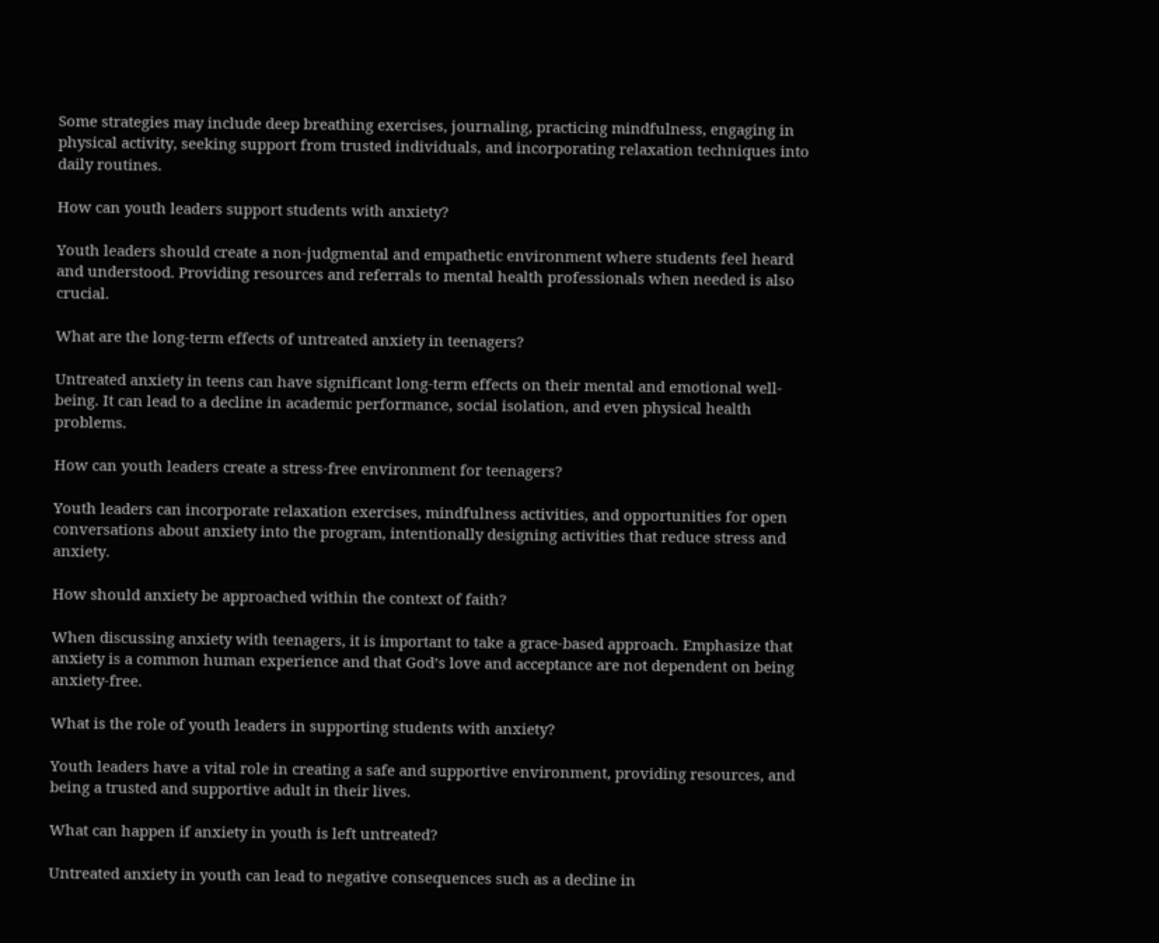Some strategies may include deep breathing exercises, journaling, practicing mindfulness, engaging in physical activity, seeking support from trusted individuals, and incorporating relaxation techniques into daily routines.

How can youth leaders support students with anxiety?

Youth leaders should create a non-judgmental and empathetic environment where students feel heard and understood. Providing resources and referrals to mental health professionals when needed is also crucial.

What are the long-term effects of untreated anxiety in teenagers?

Untreated anxiety in teens can have significant long-term effects on their mental and emotional well-being. It can lead to a decline in academic performance, social isolation, and even physical health problems.

How can youth leaders create a stress-free environment for teenagers?

Youth leaders can incorporate relaxation exercises, mindfulness activities, and opportunities for open conversations about anxiety into the program, intentionally designing activities that reduce stress and anxiety.

How should anxiety be approached within the context of faith?

When discussing anxiety with teenagers, it is important to take a grace-based approach. Emphasize that anxiety is a common human experience and that God’s love and acceptance are not dependent on being anxiety-free.

What is the role of youth leaders in supporting students with anxiety?

Youth leaders have a vital role in creating a safe and supportive environment, providing resources, and being a trusted and supportive adult in their lives.

What can happen if anxiety in youth is left untreated?

Untreated anxiety in youth can lead to negative consequences such as a decline in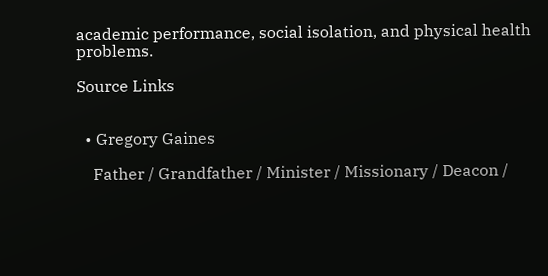academic performance, social isolation, and physical health problems.

Source Links


  • Gregory Gaines

    Father / Grandfather / Minister / Missionary / Deacon /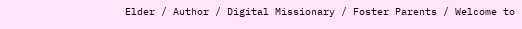Elder / Author / Digital Missionary / Foster Parents / Welcome to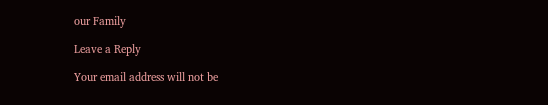our Family

Leave a Reply

Your email address will not be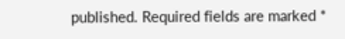published. Required fields are marked *